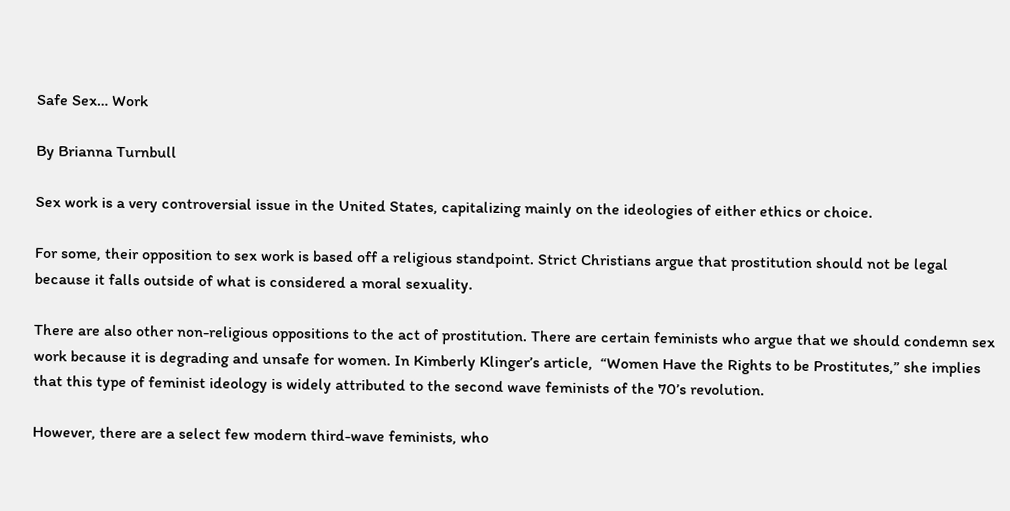Safe Sex… Work

By Brianna Turnbull

Sex work is a very controversial issue in the United States, capitalizing mainly on the ideologies of either ethics or choice.

For some, their opposition to sex work is based off a religious standpoint. Strict Christians argue that prostitution should not be legal because it falls outside of what is considered a moral sexuality.

There are also other non-religious oppositions to the act of prostitution. There are certain feminists who argue that we should condemn sex work because it is degrading and unsafe for women. In Kimberly Klinger’s article,  “Women Have the Rights to be Prostitutes,” she implies that this type of feminist ideology is widely attributed to the second wave feminists of the 70’s revolution.

However, there are a select few modern third-wave feminists, who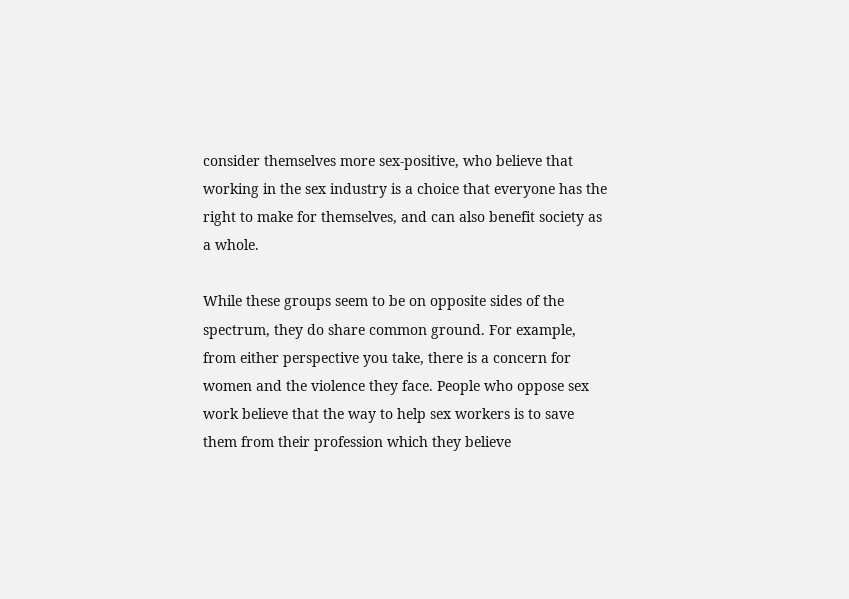consider themselves more sex-positive, who believe that working in the sex industry is a choice that everyone has the right to make for themselves, and can also benefit society as a whole.

While these groups seem to be on opposite sides of the spectrum, they do share common ground. For example, from either perspective you take, there is a concern for women and the violence they face. People who oppose sex work believe that the way to help sex workers is to save them from their profession which they believe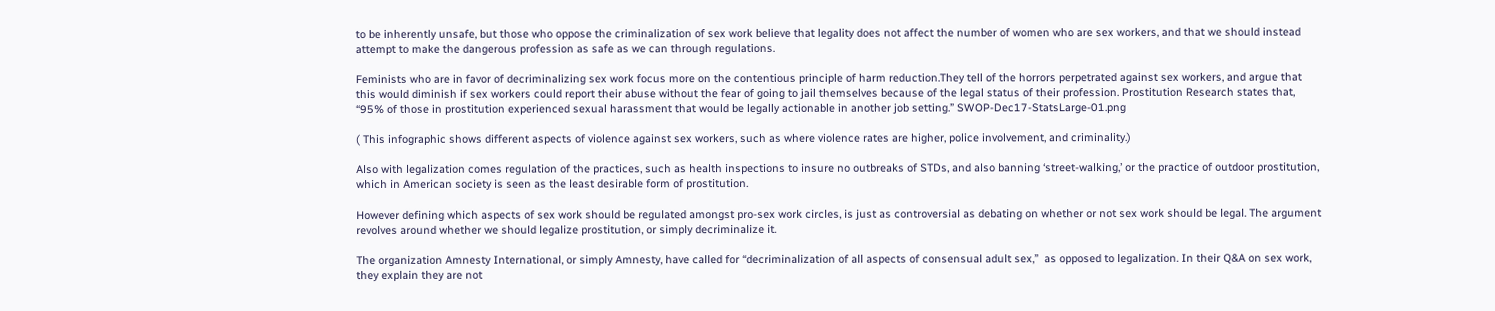to be inherently unsafe, but those who oppose the criminalization of sex work believe that legality does not affect the number of women who are sex workers, and that we should instead attempt to make the dangerous profession as safe as we can through regulations.

Feminists who are in favor of decriminalizing sex work focus more on the contentious principle of harm reduction.They tell of the horrors perpetrated against sex workers, and argue that this would diminish if sex workers could report their abuse without the fear of going to jail themselves because of the legal status of their profession. Prostitution Research states that, “95% of those in prostitution experienced sexual harassment that would be legally actionable in another job setting.” SWOP-Dec17-StatsLarge-01.png

( This infographic shows different aspects of violence against sex workers, such as where violence rates are higher, police involvement, and criminality.)

Also with legalization comes regulation of the practices, such as health inspections to insure no outbreaks of STDs, and also banning ‘street-walking,’ or the practice of outdoor prostitution, which in American society is seen as the least desirable form of prostitution.

However defining which aspects of sex work should be regulated amongst pro-sex work circles, is just as controversial as debating on whether or not sex work should be legal. The argument revolves around whether we should legalize prostitution, or simply decriminalize it.

The organization Amnesty International, or simply Amnesty, have called for “decriminalization of all aspects of consensual adult sex,”  as opposed to legalization. In their Q&A on sex work, they explain they are not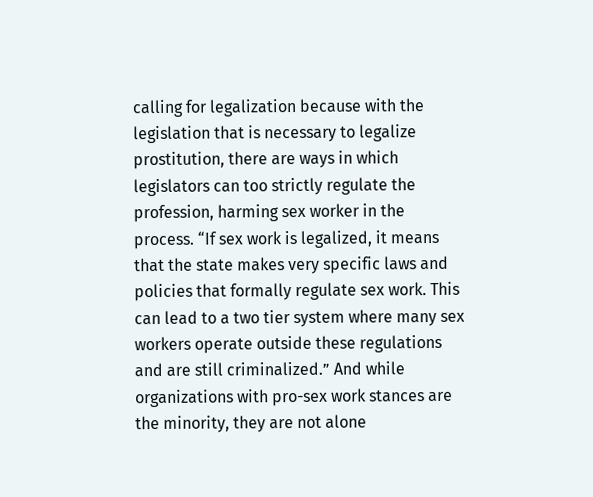calling for legalization because with the legislation that is necessary to legalize prostitution, there are ways in which legislators can too strictly regulate the profession, harming sex worker in the process. “If sex work is legalized, it means that the state makes very specific laws and policies that formally regulate sex work. This can lead to a two tier system where many sex workers operate outside these regulations and are still criminalized.” And while organizations with pro-sex work stances are the minority, they are not alone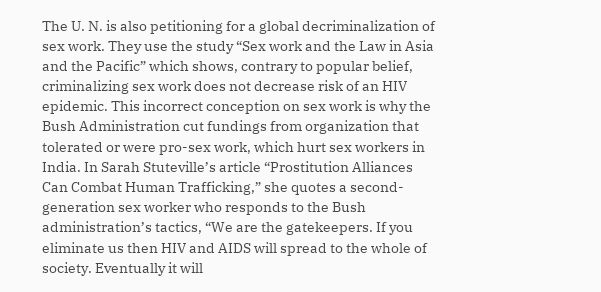The U. N. is also petitioning for a global decriminalization of sex work. They use the study “Sex work and the Law in Asia and the Pacific” which shows, contrary to popular belief, criminalizing sex work does not decrease risk of an HIV epidemic. This incorrect conception on sex work is why the Bush Administration cut fundings from organization that tolerated or were pro-sex work, which hurt sex workers in India. In Sarah Stuteville’s article “Prostitution Alliances Can Combat Human Trafficking,” she quotes a second-generation sex worker who responds to the Bush administration’s tactics, “We are the gatekeepers. If you eliminate us then HIV and AIDS will spread to the whole of society. Eventually it will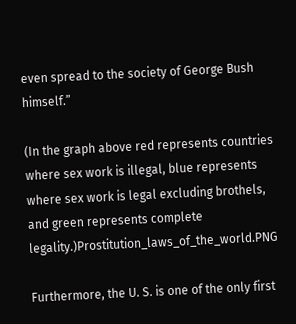even spread to the society of George Bush himself.”

(In the graph above red represents countries where sex work is illegal, blue represents where sex work is legal excluding brothels, and green represents complete legality.)Prostitution_laws_of_the_world.PNG

Furthermore, the U. S. is one of the only first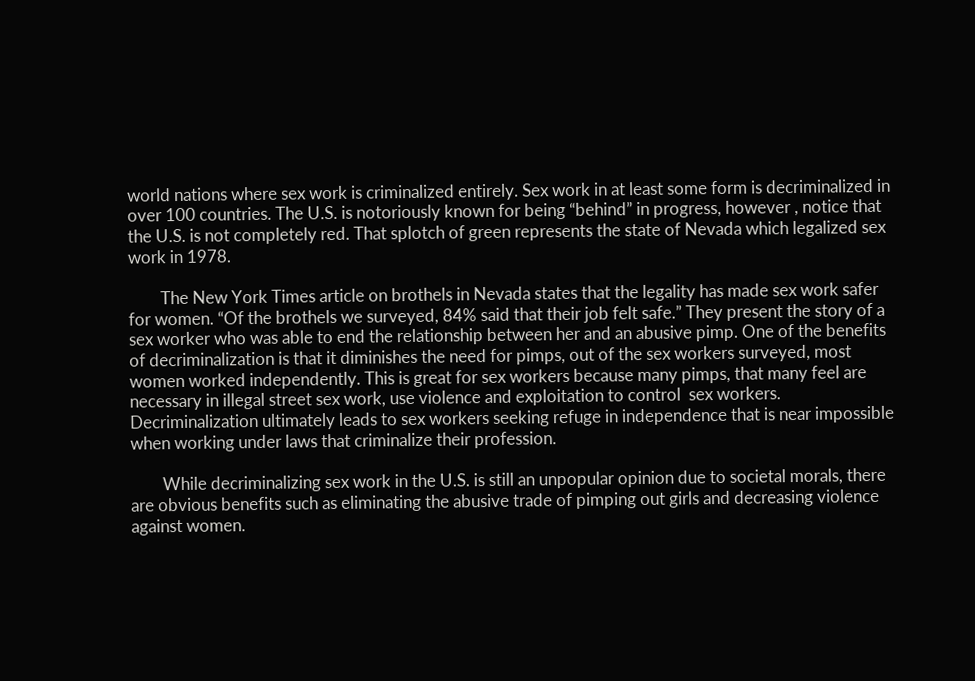world nations where sex work is criminalized entirely. Sex work in at least some form is decriminalized in over 100 countries. The U.S. is notoriously known for being “behind” in progress, however , notice that the U.S. is not completely red. That splotch of green represents the state of Nevada which legalized sex work in 1978.

        The New York Times article on brothels in Nevada states that the legality has made sex work safer for women. “Of the brothels we surveyed, 84% said that their job felt safe.” They present the story of a sex worker who was able to end the relationship between her and an abusive pimp. One of the benefits of decriminalization is that it diminishes the need for pimps, out of the sex workers surveyed, most women worked independently. This is great for sex workers because many pimps, that many feel are necessary in illegal street sex work, use violence and exploitation to control  sex workers. Decriminalization ultimately leads to sex workers seeking refuge in independence that is near impossible when working under laws that criminalize their profession.

        While decriminalizing sex work in the U.S. is still an unpopular opinion due to societal morals, there are obvious benefits such as eliminating the abusive trade of pimping out girls and decreasing violence against women.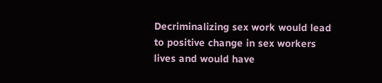Decriminalizing sex work would lead to positive change in sex workers lives and would have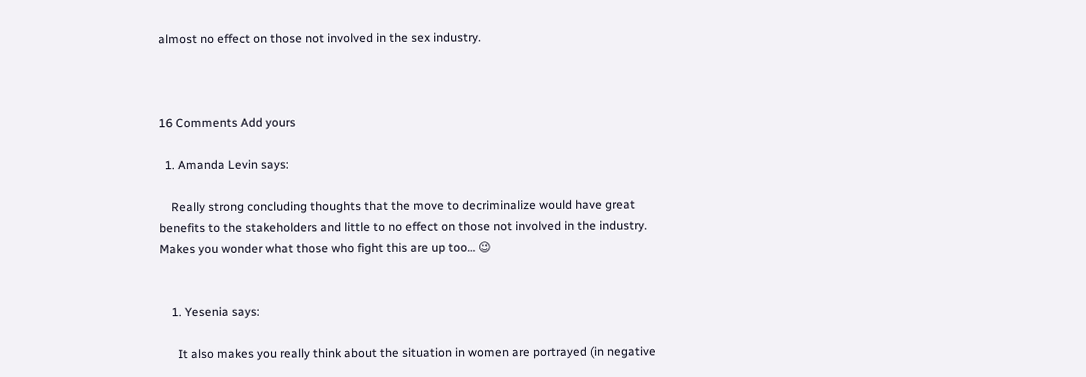almost no effect on those not involved in the sex industry.



16 Comments Add yours

  1. Amanda Levin says:

    Really strong concluding thoughts that the move to decriminalize would have great benefits to the stakeholders and little to no effect on those not involved in the industry. Makes you wonder what those who fight this are up too… 😉


    1. Yesenia says:

      It also makes you really think about the situation in women are portrayed (in negative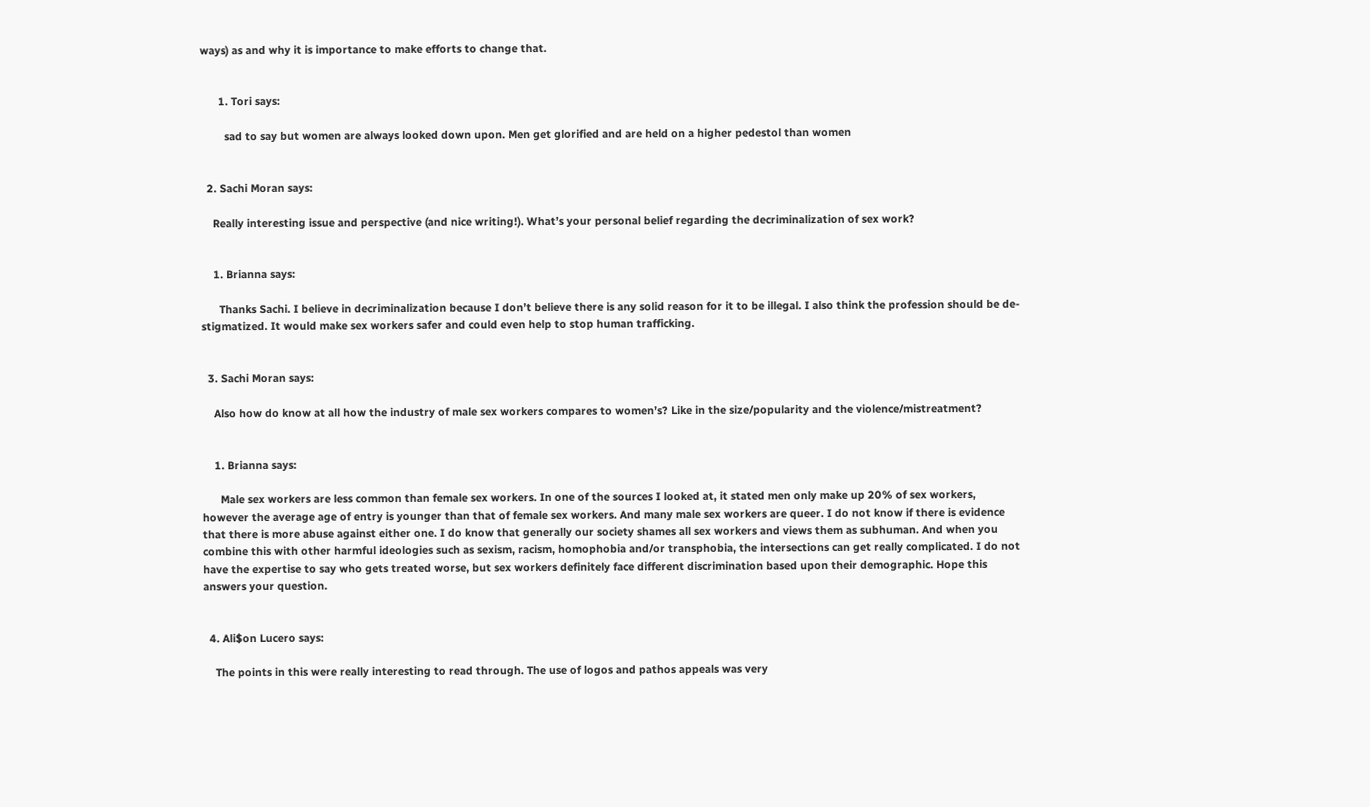ways) as and why it is importance to make efforts to change that.


      1. Tori says:

        sad to say but women are always looked down upon. Men get glorified and are held on a higher pedestol than women


  2. Sachi Moran says:

    Really interesting issue and perspective (and nice writing!). What’s your personal belief regarding the decriminalization of sex work?


    1. Brianna says:

      Thanks Sachi. I believe in decriminalization because I don’t believe there is any solid reason for it to be illegal. I also think the profession should be de-stigmatized. It would make sex workers safer and could even help to stop human trafficking.


  3. Sachi Moran says:

    Also how do know at all how the industry of male sex workers compares to women’s? Like in the size/popularity and the violence/mistreatment?


    1. Brianna says:

      Male sex workers are less common than female sex workers. In one of the sources I looked at, it stated men only make up 20% of sex workers, however the average age of entry is younger than that of female sex workers. And many male sex workers are queer. I do not know if there is evidence that there is more abuse against either one. I do know that generally our society shames all sex workers and views them as subhuman. And when you combine this with other harmful ideologies such as sexism, racism, homophobia and/or transphobia, the intersections can get really complicated. I do not have the expertise to say who gets treated worse, but sex workers definitely face different discrimination based upon their demographic. Hope this answers your question.


  4. Ali$on Lucero says:

    The points in this were really interesting to read through. The use of logos and pathos appeals was very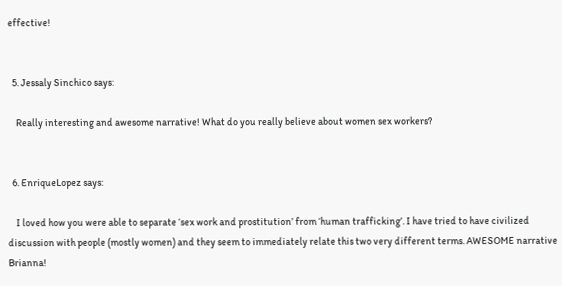effective!


  5. Jessaly Sinchico says:

    Really interesting and awesome narrative! What do you really believe about women sex workers?


  6. EnriqueLopez says:

    I loved how you were able to separate ‘sex work and prostitution’ from ‘human trafficking’. I have tried to have civilized discussion with people (mostly women) and they seem to immediately relate this two very different terms. AWESOME narrative Brianna!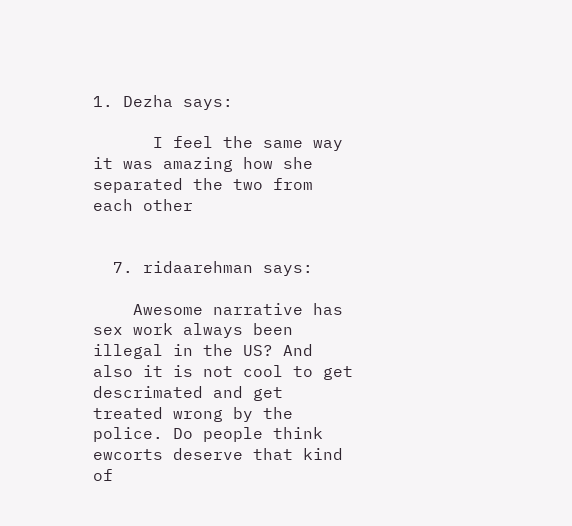1. Dezha says:

      I feel the same way it was amazing how she separated the two from each other


  7. ridaarehman says:

    Awesome narrative has sex work always been illegal in the US? And also it is not cool to get descrimated and get treated wrong by the police. Do people think ewcorts deserve that kind of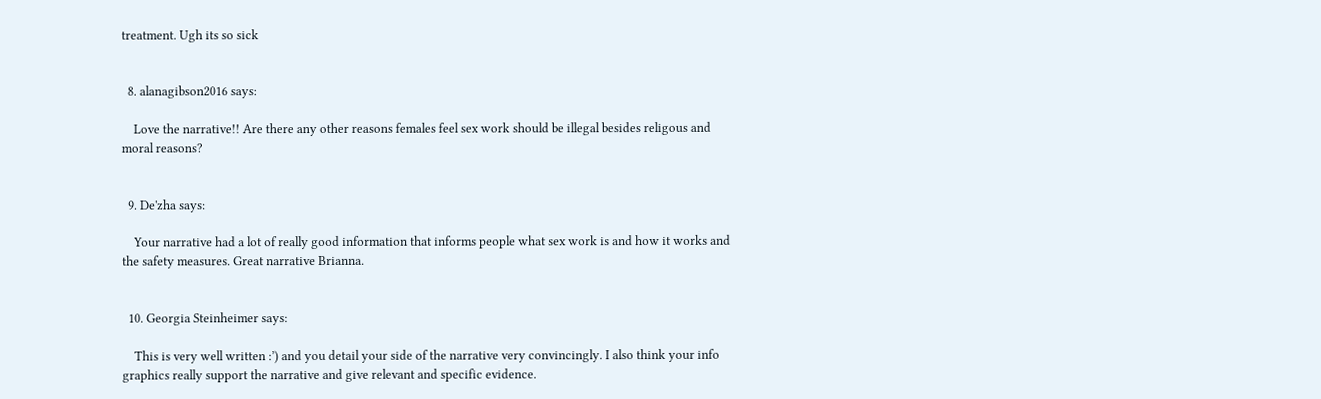treatment. Ugh its so sick


  8. alanagibson2016 says:

    Love the narrative!! Are there any other reasons females feel sex work should be illegal besides religous and moral reasons?


  9. De'zha says:

    Your narrative had a lot of really good information that informs people what sex work is and how it works and the safety measures. Great narrative Brianna.


  10. Georgia Steinheimer says:

    This is very well written :’) and you detail your side of the narrative very convincingly. I also think your info graphics really support the narrative and give relevant and specific evidence.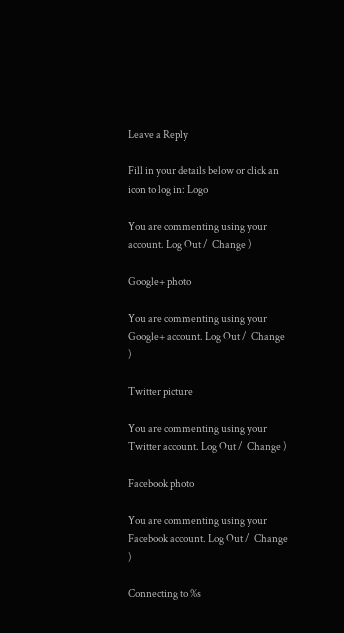Leave a Reply

Fill in your details below or click an icon to log in: Logo

You are commenting using your account. Log Out /  Change )

Google+ photo

You are commenting using your Google+ account. Log Out /  Change )

Twitter picture

You are commenting using your Twitter account. Log Out /  Change )

Facebook photo

You are commenting using your Facebook account. Log Out /  Change )

Connecting to %s